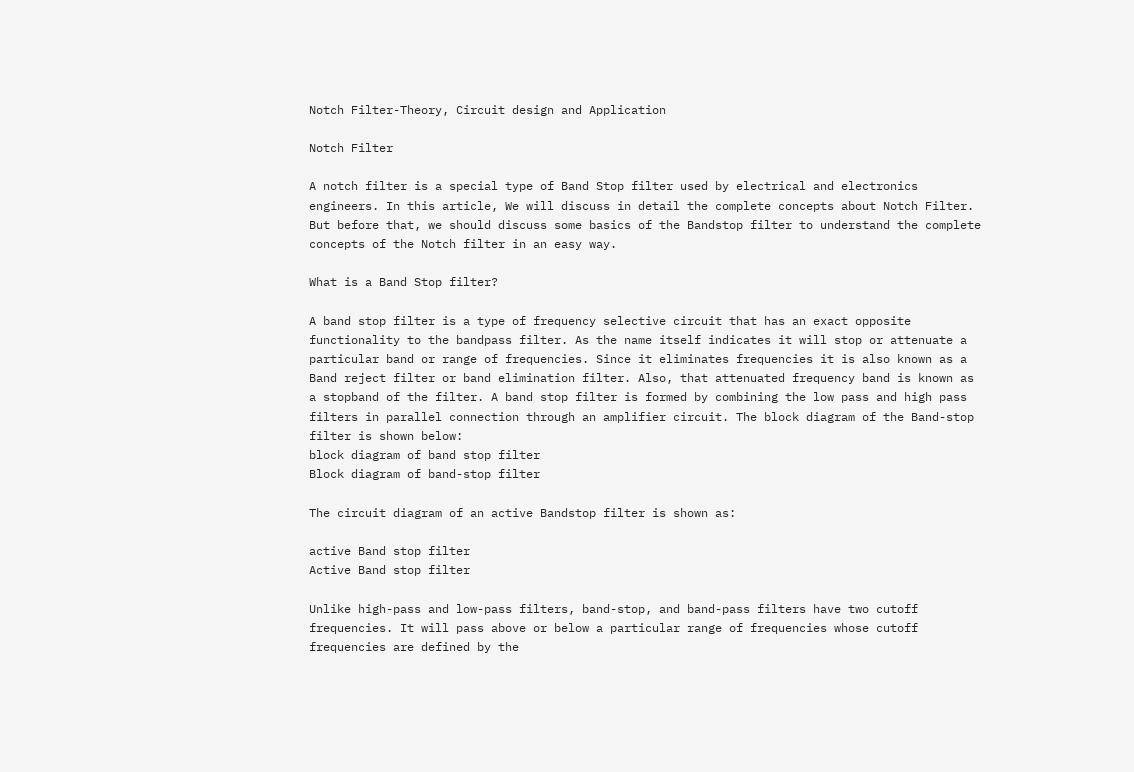Notch Filter-Theory, Circuit design and Application

Notch Filter

A notch filter is a special type of Band Stop filter used by electrical and electronics engineers. In this article, We will discuss in detail the complete concepts about Notch Filter. But before that, we should discuss some basics of the Bandstop filter to understand the complete concepts of the Notch filter in an easy way.

What is a Band Stop filter?

A band stop filter is a type of frequency selective circuit that has an exact opposite functionality to the bandpass filter. As the name itself indicates it will stop or attenuate a particular band or range of frequencies. Since it eliminates frequencies it is also known as a Band reject filter or band elimination filter. Also, that attenuated frequency band is known as a stopband of the filter. A band stop filter is formed by combining the low pass and high pass filters in parallel connection through an amplifier circuit. The block diagram of the Band-stop filter is shown below:
block diagram of band stop filter
Block diagram of band-stop filter

The circuit diagram of an active Bandstop filter is shown as:

active Band stop filter
Active Band stop filter

Unlike high-pass and low-pass filters, band-stop, and band-pass filters have two cutoff frequencies. It will pass above or below a particular range of frequencies whose cutoff frequencies are defined by the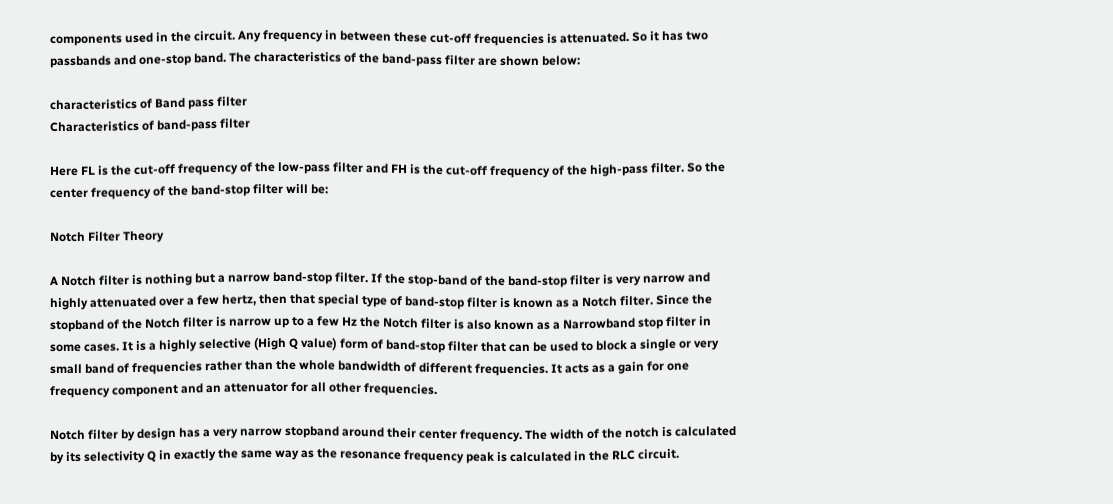components used in the circuit. Any frequency in between these cut-off frequencies is attenuated. So it has two passbands and one-stop band. The characteristics of the band-pass filter are shown below:

characteristics of Band pass filter
Characteristics of band-pass filter

Here FL is the cut-off frequency of the low-pass filter and FH is the cut-off frequency of the high-pass filter. So the center frequency of the band-stop filter will be:

Notch Filter Theory

A Notch filter is nothing but a narrow band-stop filter. If the stop-band of the band-stop filter is very narrow and highly attenuated over a few hertz, then that special type of band-stop filter is known as a Notch filter. Since the stopband of the Notch filter is narrow up to a few Hz the Notch filter is also known as a Narrowband stop filter in some cases. It is a highly selective (High Q value) form of band-stop filter that can be used to block a single or very small band of frequencies rather than the whole bandwidth of different frequencies. It acts as a gain for one frequency component and an attenuator for all other frequencies.

Notch filter by design has a very narrow stopband around their center frequency. The width of the notch is calculated by its selectivity Q in exactly the same way as the resonance frequency peak is calculated in the RLC circuit.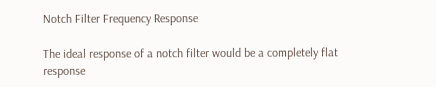Notch Filter Frequency Response

The ideal response of a notch filter would be a completely flat response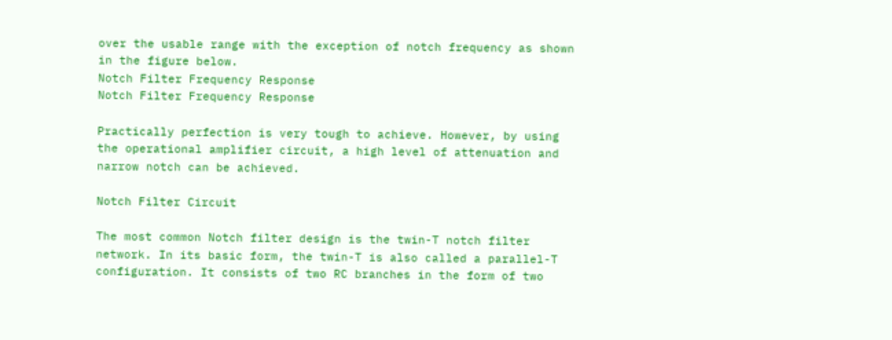over the usable range with the exception of notch frequency as shown in the figure below.
Notch Filter Frequency Response
Notch Filter Frequency Response

Practically perfection is very tough to achieve. However, by using the operational amplifier circuit, a high level of attenuation and narrow notch can be achieved.

Notch Filter Circuit

The most common Notch filter design is the twin-T notch filter network. In its basic form, the twin-T is also called a parallel-T configuration. It consists of two RC branches in the form of two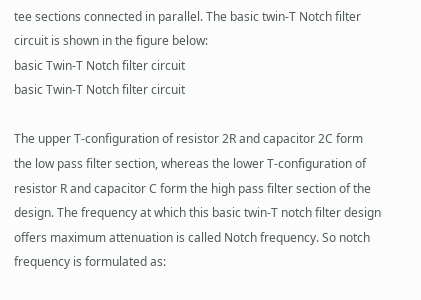tee sections connected in parallel. The basic twin-T Notch filter circuit is shown in the figure below:
basic Twin-T Notch filter circuit
basic Twin-T Notch filter circuit

The upper T-configuration of resistor 2R and capacitor 2C form the low pass filter section, whereas the lower T-configuration of resistor R and capacitor C form the high pass filter section of the design. The frequency at which this basic twin-T notch filter design offers maximum attenuation is called Notch frequency. So notch frequency is formulated as: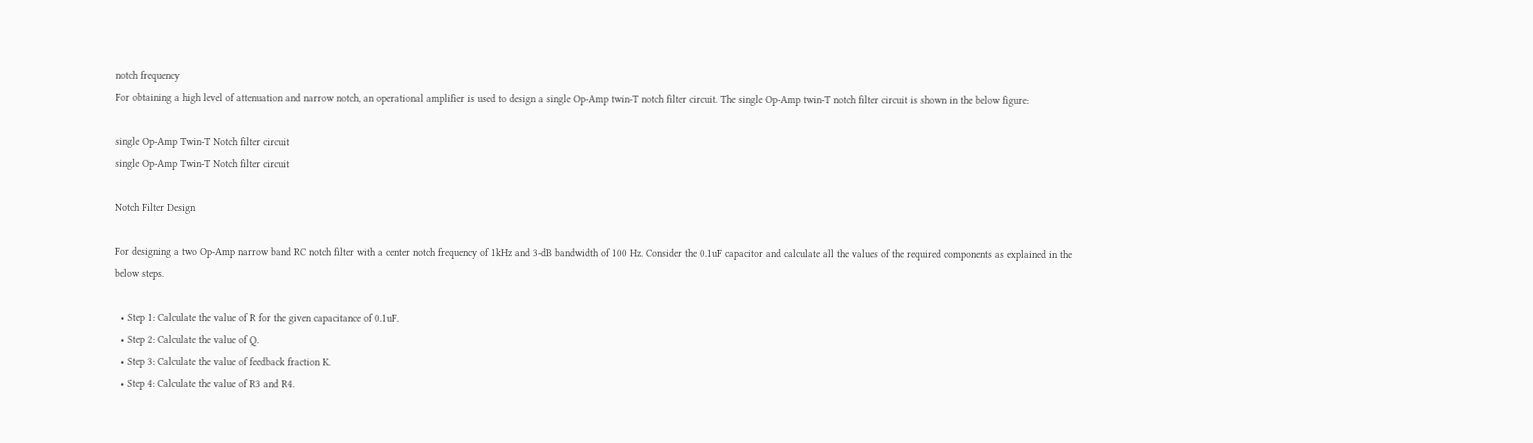notch frequency
For obtaining a high level of attenuation and narrow notch, an operational amplifier is used to design a single Op-Amp twin-T notch filter circuit. The single Op-Amp twin-T notch filter circuit is shown in the below figure:

single Op-Amp Twin-T Notch filter circuit
single Op-Amp Twin-T Notch filter circuit

Notch Filter Design

For designing a two Op-Amp narrow band RC notch filter with a center notch frequency of 1kHz and 3-dB bandwidth of 100 Hz. Consider the 0.1uF capacitor and calculate all the values of the required components as explained in the below steps.

  • Step 1: Calculate the value of R for the given capacitance of 0.1uF.
  • Step 2: Calculate the value of Q.
  • Step 3: Calculate the value of feedback fraction K.
  • Step 4: Calculate the value of R3 and R4.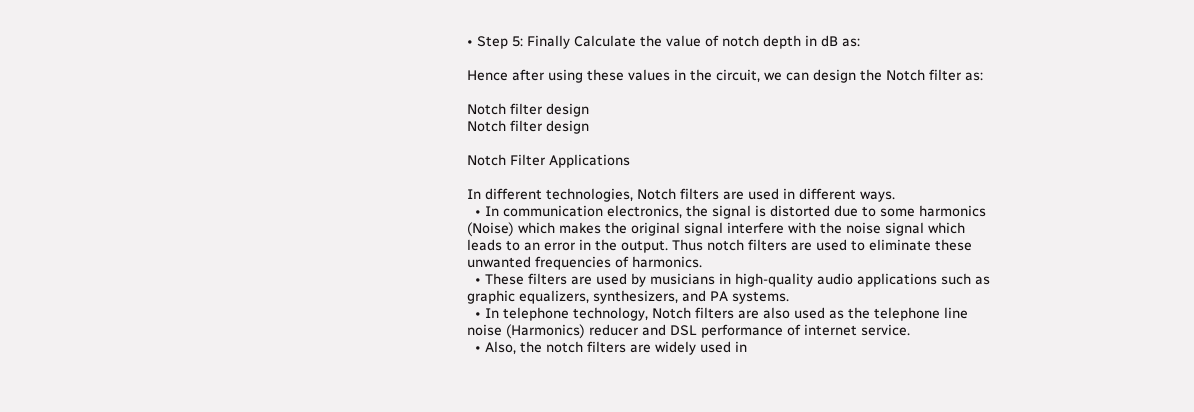• Step 5: Finally Calculate the value of notch depth in dB as:

Hence after using these values in the circuit, we can design the Notch filter as:

Notch filter design
Notch filter design

Notch Filter Applications

In different technologies, Notch filters are used in different ways.
  • In communication electronics, the signal is distorted due to some harmonics (Noise) which makes the original signal interfere with the noise signal which leads to an error in the output. Thus notch filters are used to eliminate these unwanted frequencies of harmonics.
  • These filters are used by musicians in high-quality audio applications such as graphic equalizers, synthesizers, and PA systems.
  • In telephone technology, Notch filters are also used as the telephone line noise (Harmonics) reducer and DSL performance of internet service.
  • Also, the notch filters are widely used in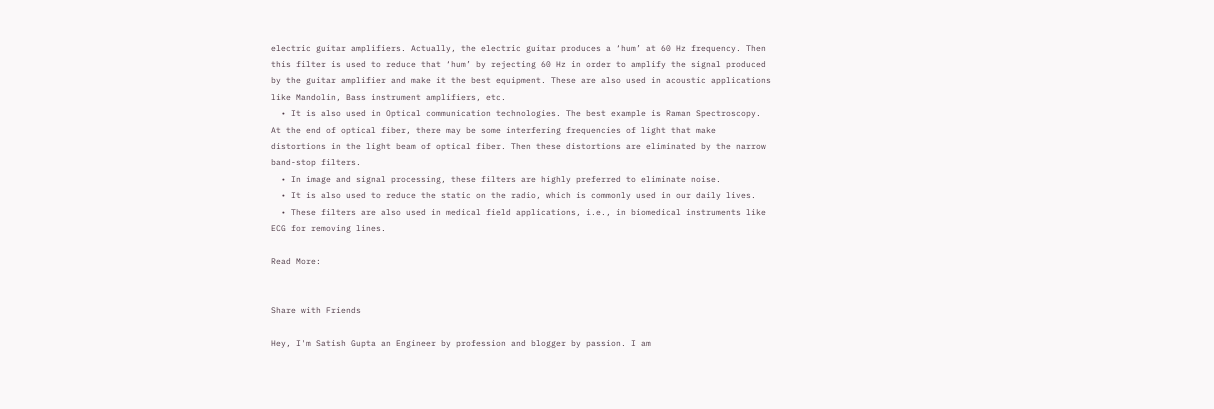electric guitar amplifiers. Actually, the electric guitar produces a ‘hum’ at 60 Hz frequency. Then this filter is used to reduce that ‘hum’ by rejecting 60 Hz in order to amplify the signal produced by the guitar amplifier and make it the best equipment. These are also used in acoustic applications like Mandolin, Bass instrument amplifiers, etc.
  • It is also used in Optical communication technologies. The best example is Raman Spectroscopy. At the end of optical fiber, there may be some interfering frequencies of light that make distortions in the light beam of optical fiber. Then these distortions are eliminated by the narrow band-stop filters.
  • In image and signal processing, these filters are highly preferred to eliminate noise.
  • It is also used to reduce the static on the radio, which is commonly used in our daily lives.
  • These filters are also used in medical field applications, i.e., in biomedical instruments like ECG for removing lines.

Read More:


Share with Friends

Hey, I'm Satish Gupta an Engineer by profession and blogger by passion. I am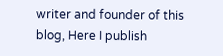writer and founder of this blog, Here I publish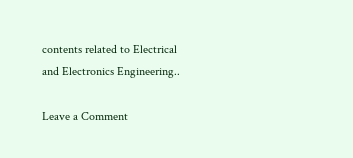contents related to Electrical and Electronics Engineering..

Leave a Comment